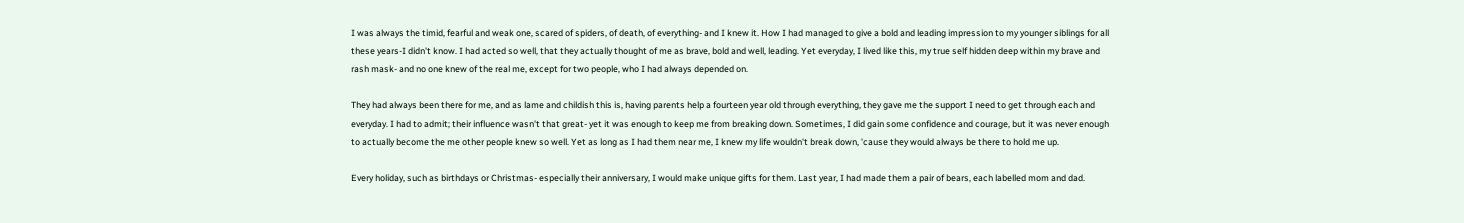I was always the timid, fearful and weak one, scared of spiders, of death, of everything- and I knew it. How I had managed to give a bold and leading impression to my younger siblings for all these years-I didn't know. I had acted so well, that they actually thought of me as brave, bold and well, leading. Yet everyday, I lived like this, my true self hidden deep within my brave and rash mask- and no one knew of the real me, except for two people, who I had always depended on.

They had always been there for me, and as lame and childish this is, having parents help a fourteen year old through everything, they gave me the support I need to get through each and everyday. I had to admit; their influence wasn't that great- yet it was enough to keep me from breaking down. Sometimes, I did gain some confidence and courage, but it was never enough to actually become the me other people knew so well. Yet as long as I had them near me, I knew my life wouldn't break down, 'cause they would always be there to hold me up.

Every holiday, such as birthdays or Christmas- especially their anniversary, I would make unique gifts for them. Last year, I had made them a pair of bears, each labelled mom and dad.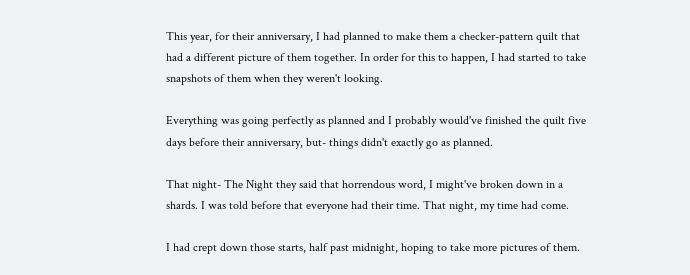This year, for their anniversary, I had planned to make them a checker-pattern quilt that had a different picture of them together. In order for this to happen, I had started to take snapshots of them when they weren't looking.

Everything was going perfectly as planned and I probably would've finished the quilt five days before their anniversary, but- things didn't exactly go as planned.

That night- The Night they said that horrendous word, I might've broken down in a shards. I was told before that everyone had their time. That night, my time had come.

I had crept down those starts, half past midnight, hoping to take more pictures of them.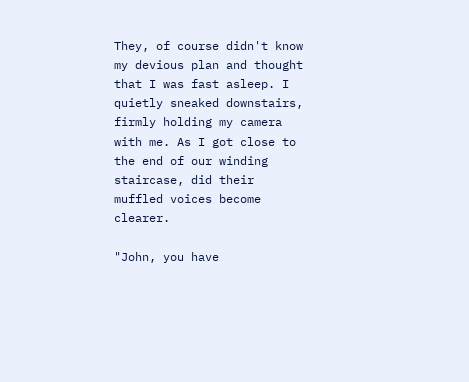They, of course didn't know my devious plan and thought that I was fast asleep. I quietly sneaked downstairs, firmly holding my camera with me. As I got close to the end of our winding staircase, did their muffled voices become clearer.

"John, you have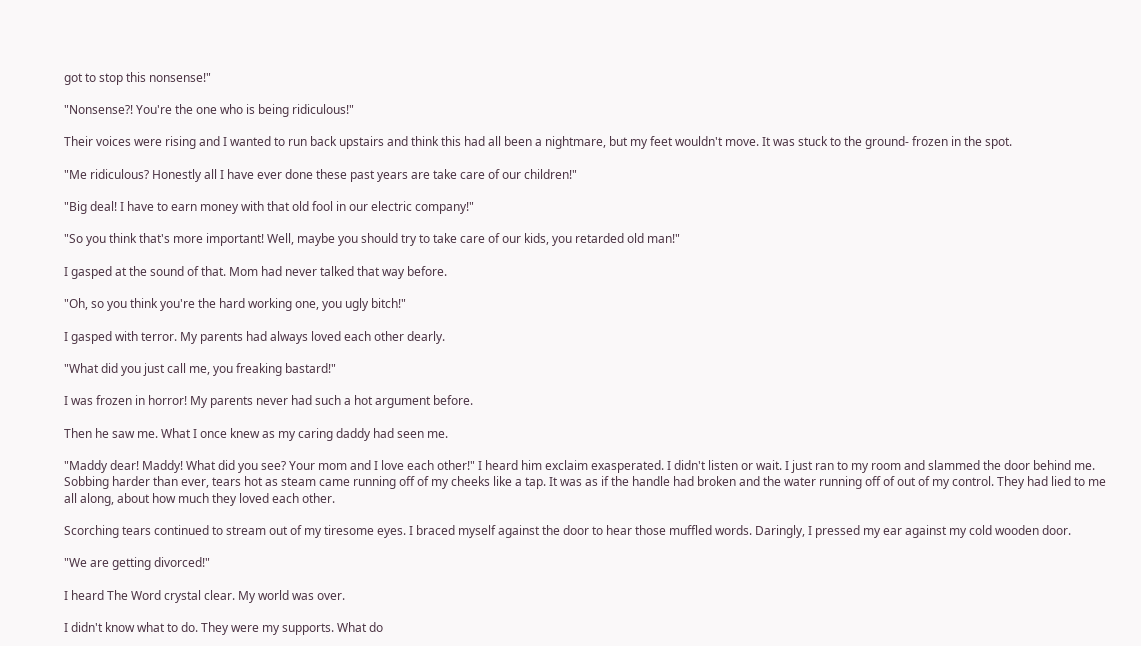got to stop this nonsense!"

"Nonsense?! You're the one who is being ridiculous!"

Their voices were rising and I wanted to run back upstairs and think this had all been a nightmare, but my feet wouldn't move. It was stuck to the ground- frozen in the spot.

"Me ridiculous? Honestly all I have ever done these past years are take care of our children!"

"Big deal! I have to earn money with that old fool in our electric company!"

"So you think that's more important! Well, maybe you should try to take care of our kids, you retarded old man!"

I gasped at the sound of that. Mom had never talked that way before.

"Oh, so you think you're the hard working one, you ugly bitch!"

I gasped with terror. My parents had always loved each other dearly.

"What did you just call me, you freaking bastard!"

I was frozen in horror! My parents never had such a hot argument before.

Then he saw me. What I once knew as my caring daddy had seen me.

"Maddy dear! Maddy! What did you see? Your mom and I love each other!" I heard him exclaim exasperated. I didn't listen or wait. I just ran to my room and slammed the door behind me. Sobbing harder than ever, tears hot as steam came running off of my cheeks like a tap. It was as if the handle had broken and the water running off of out of my control. They had lied to me all along, about how much they loved each other.

Scorching tears continued to stream out of my tiresome eyes. I braced myself against the door to hear those muffled words. Daringly, I pressed my ear against my cold wooden door.

"We are getting divorced!"

I heard The Word crystal clear. My world was over.

I didn't know what to do. They were my supports. What do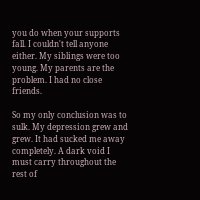you do when your supports fall. I couldn't tell anyone either. My siblings were too young. My parents are the problem. I had no close friends.

So my only conclusion was to sulk. My depression grew and grew. It had sucked me away completely. A dark void I must carry throughout the rest of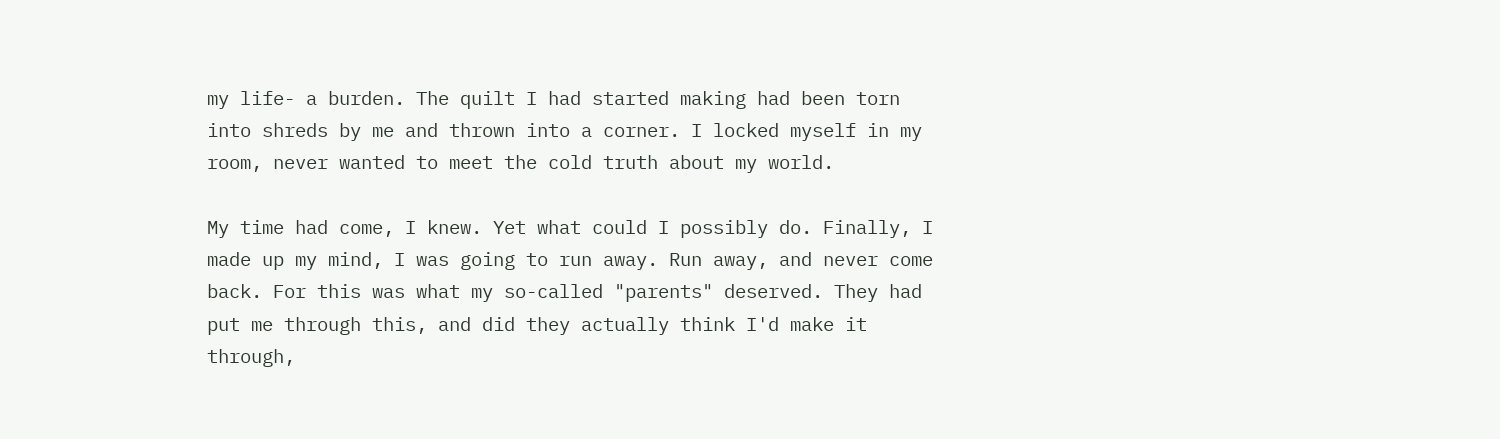my life- a burden. The quilt I had started making had been torn into shreds by me and thrown into a corner. I locked myself in my room, never wanted to meet the cold truth about my world.

My time had come, I knew. Yet what could I possibly do. Finally, I made up my mind, I was going to run away. Run away, and never come back. For this was what my so-called "parents" deserved. They had put me through this, and did they actually think I'd make it through,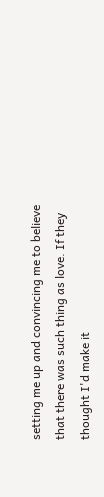setting me up and convincing me to believe that there was such thing as love. If they thought I'd make it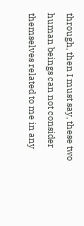through, then I must say, these two human beings can not consider themselves related to me in any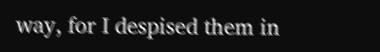way, for I despised them in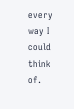every way I could think of.